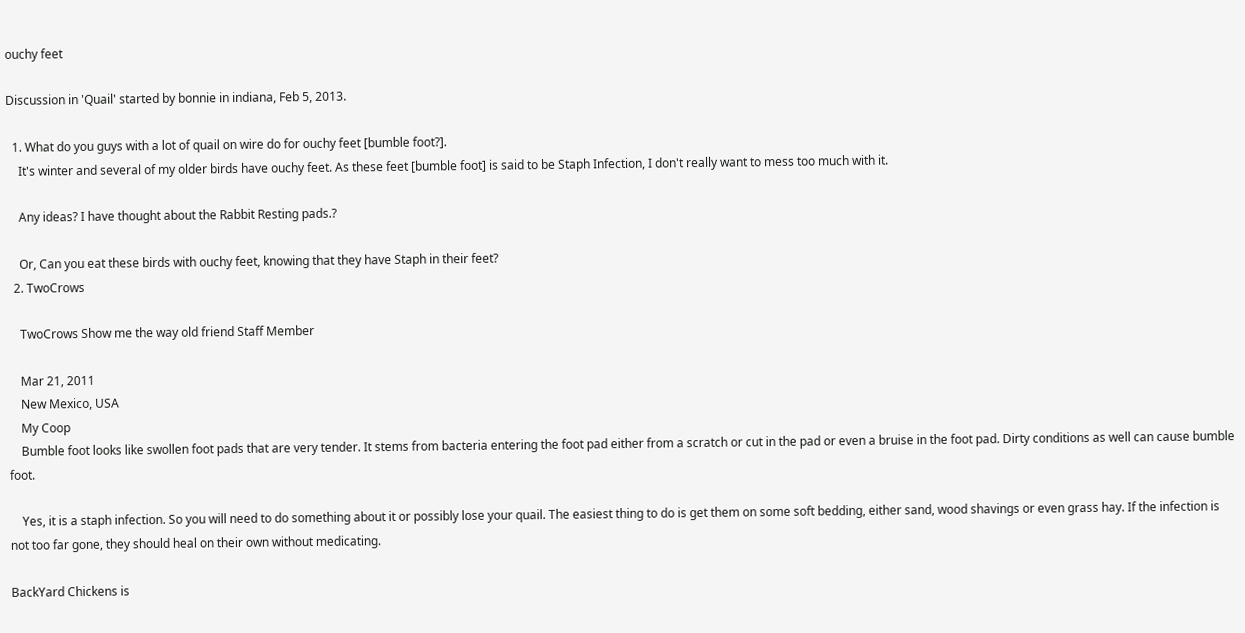ouchy feet

Discussion in 'Quail' started by bonnie in indiana, Feb 5, 2013.

  1. What do you guys with a lot of quail on wire do for ouchy feet [bumble foot?].
    It's winter and several of my older birds have ouchy feet. As these feet [bumble foot] is said to be Staph Infection, I don't really want to mess too much with it.

    Any ideas? I have thought about the Rabbit Resting pads.?

    Or, Can you eat these birds with ouchy feet, knowing that they have Staph in their feet?
  2. TwoCrows

    TwoCrows Show me the way old friend Staff Member

    Mar 21, 2011
    New Mexico, USA
    My Coop
    Bumble foot looks like swollen foot pads that are very tender. It stems from bacteria entering the foot pad either from a scratch or cut in the pad or even a bruise in the foot pad. Dirty conditions as well can cause bumble foot.

    Yes, it is a staph infection. So you will need to do something about it or possibly lose your quail. The easiest thing to do is get them on some soft bedding, either sand, wood shavings or even grass hay. If the infection is not too far gone, they should heal on their own without medicating.

BackYard Chickens is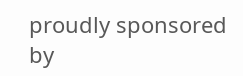proudly sponsored by